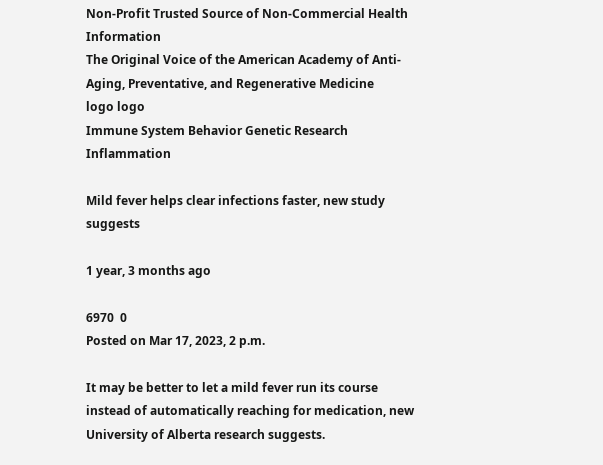Non-Profit Trusted Source of Non-Commercial Health Information
The Original Voice of the American Academy of Anti-Aging, Preventative, and Regenerative Medicine
logo logo
Immune System Behavior Genetic Research Inflammation

Mild fever helps clear infections faster, new study suggests

1 year, 3 months ago

6970  0
Posted on Mar 17, 2023, 2 p.m.

It may be better to let a mild fever run its course instead of automatically reaching for medication, new University of Alberta research suggests.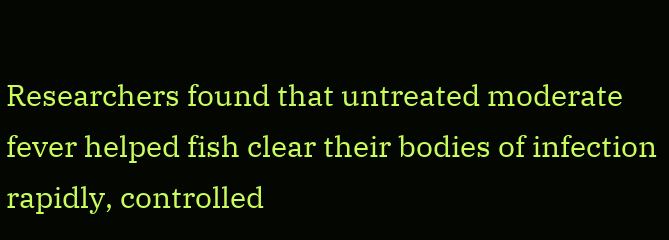Researchers found that untreated moderate fever helped fish clear their bodies of infection rapidly, controlled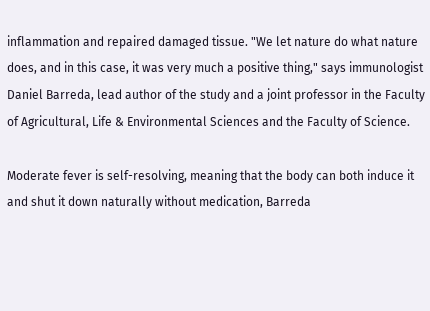inflammation and repaired damaged tissue. "We let nature do what nature does, and in this case, it was very much a positive thing," says immunologist Daniel Barreda, lead author of the study and a joint professor in the Faculty of Agricultural, Life & Environmental Sciences and the Faculty of Science.

Moderate fever is self-resolving, meaning that the body can both induce it and shut it down naturally without medication, Barreda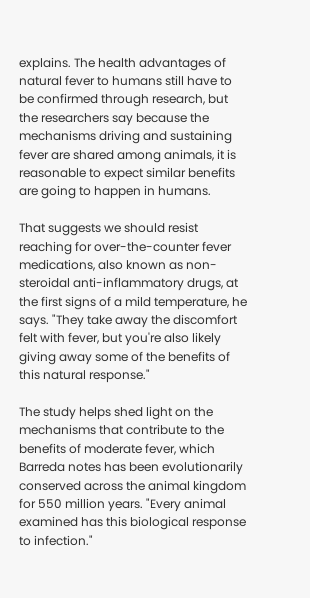explains. The health advantages of natural fever to humans still have to be confirmed through research, but the researchers say because the mechanisms driving and sustaining fever are shared among animals, it is reasonable to expect similar benefits are going to happen in humans.

That suggests we should resist reaching for over-the-counter fever medications, also known as non-steroidal anti-inflammatory drugs, at the first signs of a mild temperature, he says. "They take away the discomfort felt with fever, but you're also likely giving away some of the benefits of this natural response."

The study helps shed light on the mechanisms that contribute to the benefits of moderate fever, which Barreda notes has been evolutionarily conserved across the animal kingdom for 550 million years. "Every animal examined has this biological response to infection."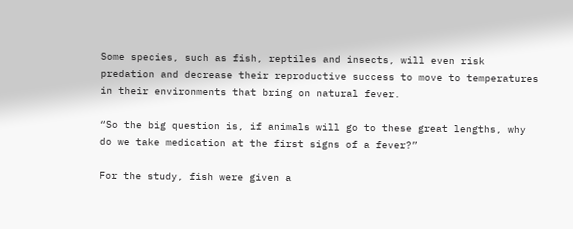Some species, such as fish, reptiles and insects, will even risk predation and decrease their reproductive success to move to temperatures in their environments that bring on natural fever.

“So the big question is, if animals will go to these great lengths, why do we take medication at the first signs of a fever?”

For the study, fish were given a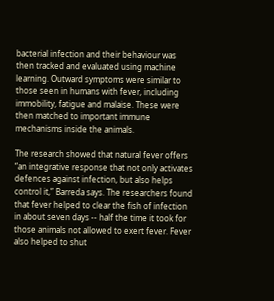bacterial infection and their behaviour was then tracked and evaluated using machine learning. Outward symptoms were similar to those seen in humans with fever, including immobility, fatigue and malaise. These were then matched to important immune mechanisms inside the animals.

The research showed that natural fever offers “an integrative response that not only activates defences against infection, but also helps control it,” Barreda says. The researchers found that fever helped to clear the fish of infection in about seven days -- half the time it took for those animals not allowed to exert fever. Fever also helped to shut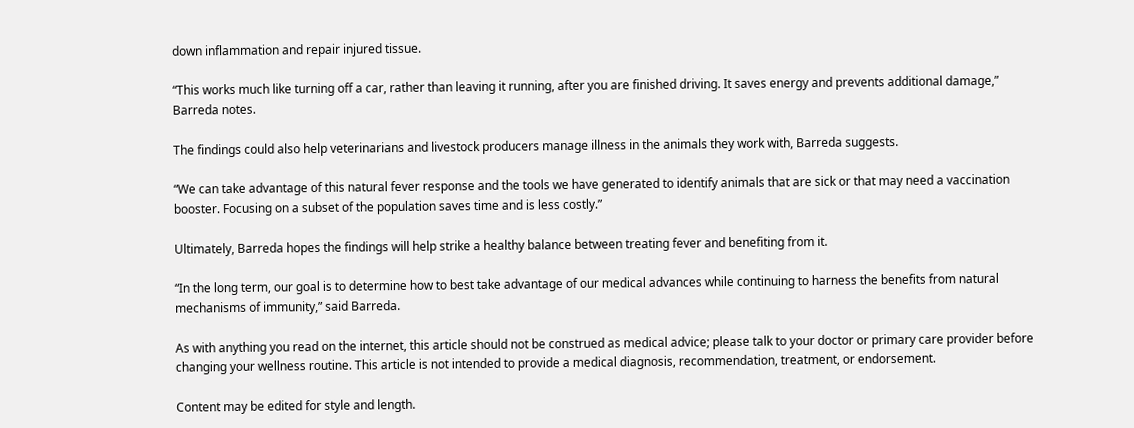down inflammation and repair injured tissue.

“This works much like turning off a car, rather than leaving it running, after you are finished driving. It saves energy and prevents additional damage,” Barreda notes.

The findings could also help veterinarians and livestock producers manage illness in the animals they work with, Barreda suggests.

“We can take advantage of this natural fever response and the tools we have generated to identify animals that are sick or that may need a vaccination booster. Focusing on a subset of the population saves time and is less costly.”

Ultimately, Barreda hopes the findings will help strike a healthy balance between treating fever and benefiting from it.

“In the long term, our goal is to determine how to best take advantage of our medical advances while continuing to harness the benefits from natural mechanisms of immunity,” said Barreda.

As with anything you read on the internet, this article should not be construed as medical advice; please talk to your doctor or primary care provider before changing your wellness routine. This article is not intended to provide a medical diagnosis, recommendation, treatment, or endorsement.

Content may be edited for style and length.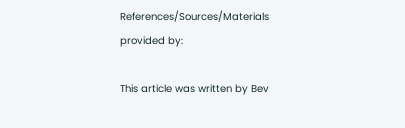References/Sources/Materials provided by:

This article was written by Bev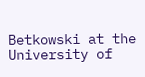Betkowski at the University of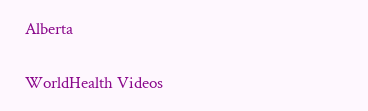Alberta

WorldHealth Videos